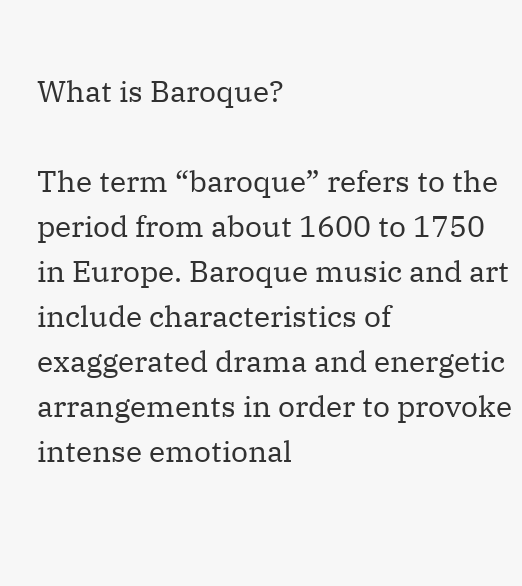What is Baroque?

The term “baroque” refers to the period from about 1600 to 1750 in Europe. Baroque music and art include characteristics of exaggerated drama and energetic arrangements in order to provoke intense emotional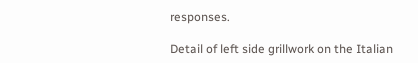responses.

Detail of left side grillwork on the Italian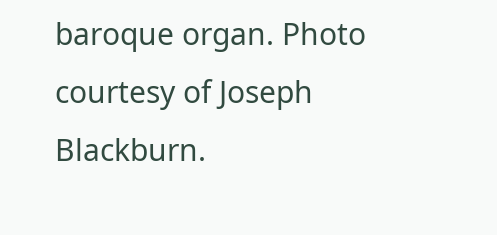baroque organ. Photo courtesy of Joseph Blackburn.